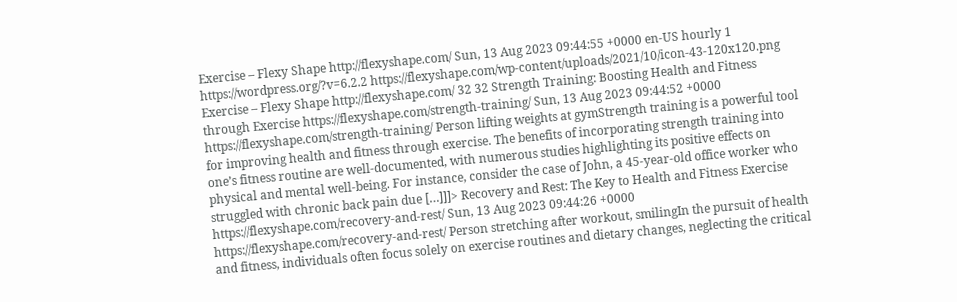Exercise – Flexy Shape http://flexyshape.com/ Sun, 13 Aug 2023 09:44:55 +0000 en-US hourly 1 https://wordpress.org/?v=6.2.2 https://flexyshape.com/wp-content/uploads/2021/10/icon-43-120x120.png Exercise – Flexy Shape http://flexyshape.com/ 32 32 Strength Training: Boosting Health and Fitness through Exercise https://flexyshape.com/strength-training/ Sun, 13 Aug 2023 09:44:52 +0000 https://flexyshape.com/strength-training/ Person lifting weights at gymStrength training is a powerful tool for improving health and fitness through exercise. The benefits of incorporating strength training into one’s fitness routine are well-documented, with numerous studies highlighting its positive effects on physical and mental well-being. For instance, consider the case of John, a 45-year-old office worker who struggled with chronic back pain due […]]]> Recovery and Rest: The Key to Health and Fitness Exercise https://flexyshape.com/recovery-and-rest/ Sun, 13 Aug 2023 09:44:26 +0000 https://flexyshape.com/recovery-and-rest/ Person stretching after workout, smilingIn the pursuit of health and fitness, individuals often focus solely on exercise routines and dietary changes, neglecting the critical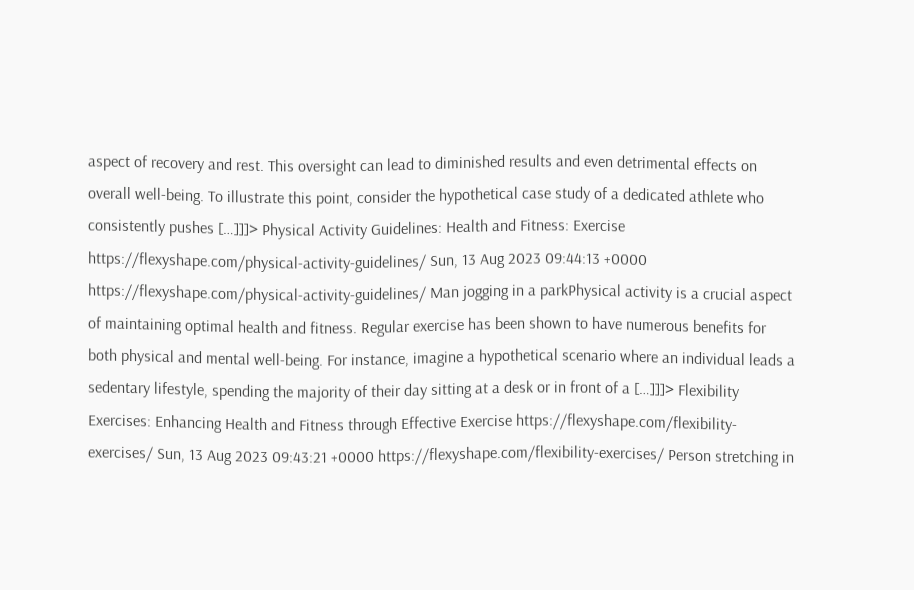aspect of recovery and rest. This oversight can lead to diminished results and even detrimental effects on overall well-being. To illustrate this point, consider the hypothetical case study of a dedicated athlete who consistently pushes […]]]> Physical Activity Guidelines: Health and Fitness: Exercise https://flexyshape.com/physical-activity-guidelines/ Sun, 13 Aug 2023 09:44:13 +0000 https://flexyshape.com/physical-activity-guidelines/ Man jogging in a parkPhysical activity is a crucial aspect of maintaining optimal health and fitness. Regular exercise has been shown to have numerous benefits for both physical and mental well-being. For instance, imagine a hypothetical scenario where an individual leads a sedentary lifestyle, spending the majority of their day sitting at a desk or in front of a […]]]> Flexibility Exercises: Enhancing Health and Fitness through Effective Exercise https://flexyshape.com/flexibility-exercises/ Sun, 13 Aug 2023 09:43:21 +0000 https://flexyshape.com/flexibility-exercises/ Person stretching in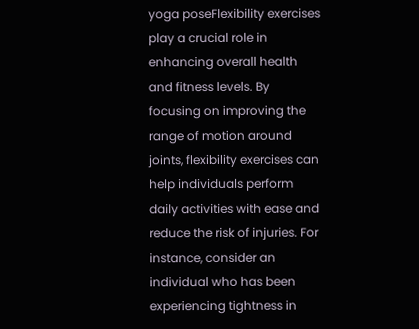yoga poseFlexibility exercises play a crucial role in enhancing overall health and fitness levels. By focusing on improving the range of motion around joints, flexibility exercises can help individuals perform daily activities with ease and reduce the risk of injuries. For instance, consider an individual who has been experiencing tightness in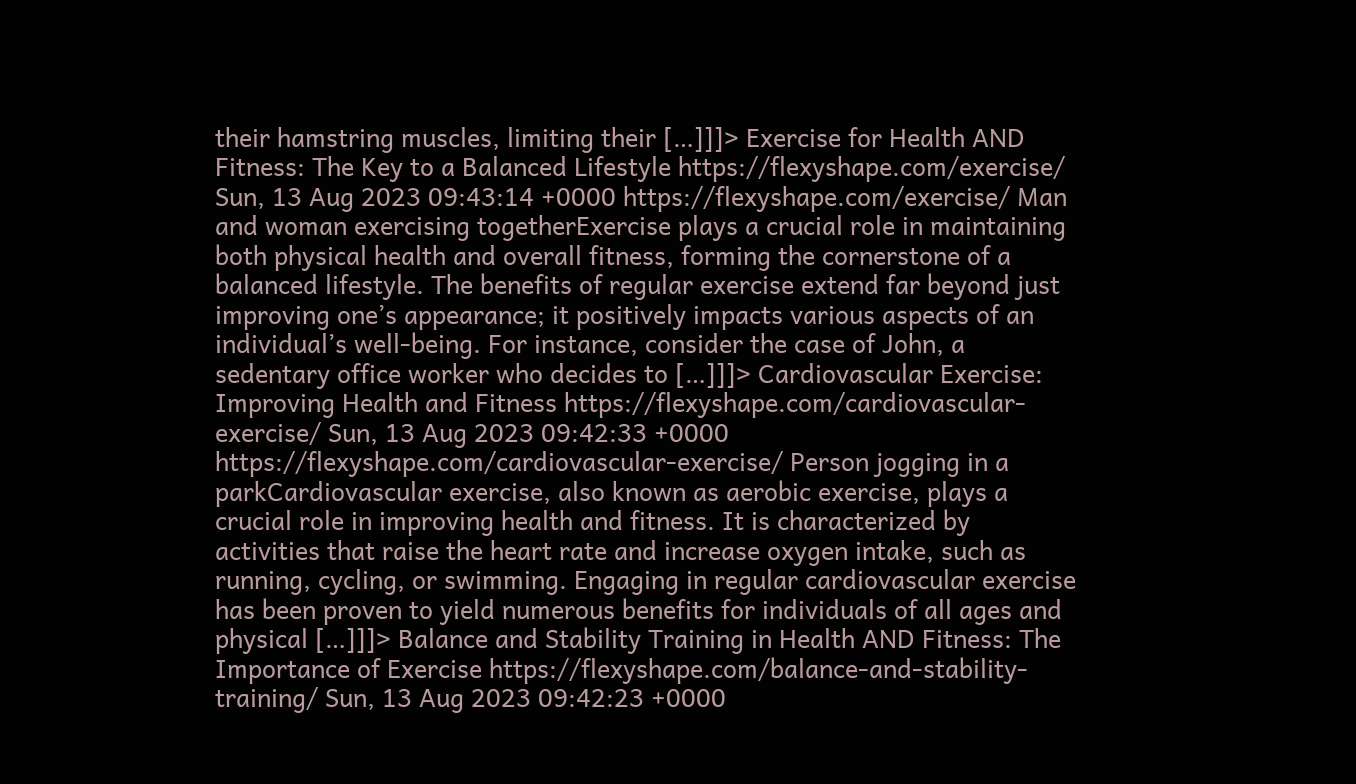their hamstring muscles, limiting their […]]]> Exercise for Health AND Fitness: The Key to a Balanced Lifestyle https://flexyshape.com/exercise/ Sun, 13 Aug 2023 09:43:14 +0000 https://flexyshape.com/exercise/ Man and woman exercising togetherExercise plays a crucial role in maintaining both physical health and overall fitness, forming the cornerstone of a balanced lifestyle. The benefits of regular exercise extend far beyond just improving one’s appearance; it positively impacts various aspects of an individual’s well-being. For instance, consider the case of John, a sedentary office worker who decides to […]]]> Cardiovascular Exercise: Improving Health and Fitness https://flexyshape.com/cardiovascular-exercise/ Sun, 13 Aug 2023 09:42:33 +0000 https://flexyshape.com/cardiovascular-exercise/ Person jogging in a parkCardiovascular exercise, also known as aerobic exercise, plays a crucial role in improving health and fitness. It is characterized by activities that raise the heart rate and increase oxygen intake, such as running, cycling, or swimming. Engaging in regular cardiovascular exercise has been proven to yield numerous benefits for individuals of all ages and physical […]]]> Balance and Stability Training in Health AND Fitness: The Importance of Exercise https://flexyshape.com/balance-and-stability-training/ Sun, 13 Aug 2023 09:42:23 +0000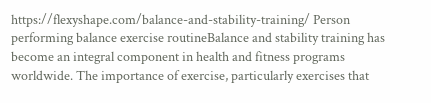https://flexyshape.com/balance-and-stability-training/ Person performing balance exercise routineBalance and stability training has become an integral component in health and fitness programs worldwide. The importance of exercise, particularly exercises that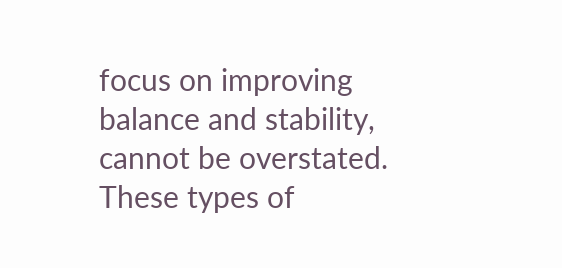focus on improving balance and stability, cannot be overstated. These types of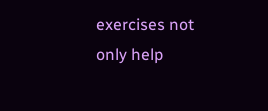exercises not only help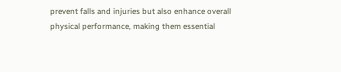prevent falls and injuries but also enhance overall physical performance, making them essential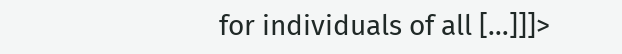for individuals of all […]]]>